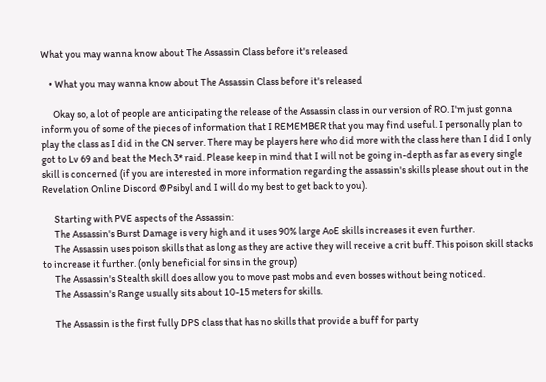What you may wanna know about The Assassin Class before it's released

    • What you may wanna know about The Assassin Class before it's released

      Okay so, a lot of people are anticipating the release of the Assassin class in our version of RO. I'm just gonna inform you of some of the pieces of information that I REMEMBER that you may find useful. I personally plan to play the class as I did in the CN server. There may be players here who did more with the class here than I did I only got to Lv 69 and beat the Mech 3* raid. Please keep in mind that I will not be going in-depth as far as every single skill is concerned (if you are interested in more information regarding the assassin's skills please shout out in the Revelation Online Discord @Psibyl and I will do my best to get back to you).

      Starting with PVE aspects of the Assassin:
      The Assassin's Burst Damage is very high and it uses 90% large AoE skills increases it even further.
      The Assassin uses poison skills that as long as they are active they will receive a crit buff. This poison skill stacks to increase it further. (only beneficial for sins in the group)
      The Assassin's Stealth skill does allow you to move past mobs and even bosses without being noticed.
      The Assassin's Range usually sits about 10-15 meters for skills.

      The Assassin is the first fully DPS class that has no skills that provide a buff for party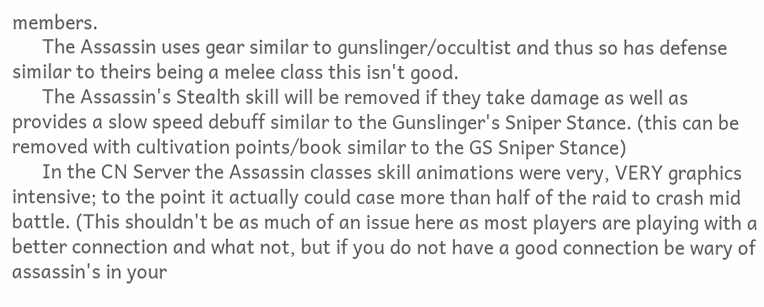members.
      The Assassin uses gear similar to gunslinger/occultist and thus so has defense similar to theirs being a melee class this isn't good.
      The Assassin's Stealth skill will be removed if they take damage as well as provides a slow speed debuff similar to the Gunslinger's Sniper Stance. (this can be removed with cultivation points/book similar to the GS Sniper Stance)
      In the CN Server the Assassin classes skill animations were very, VERY graphics intensive; to the point it actually could case more than half of the raid to crash mid battle. (This shouldn't be as much of an issue here as most players are playing with a better connection and what not, but if you do not have a good connection be wary of assassin's in your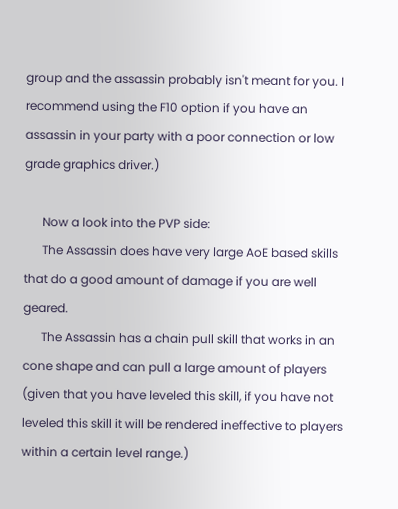group and the assassin probably isn't meant for you. I recommend using the F10 option if you have an assassin in your party with a poor connection or low grade graphics driver.)

      Now a look into the PVP side:
      The Assassin does have very large AoE based skills that do a good amount of damage if you are well geared.
      The Assassin has a chain pull skill that works in an cone shape and can pull a large amount of players (given that you have leveled this skill, if you have not leveled this skill it will be rendered ineffective to players within a certain level range.)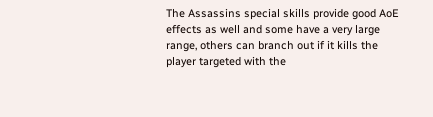The Assassins special skills provide good AoE effects as well and some have a very large range, others can branch out if it kills the player targeted with the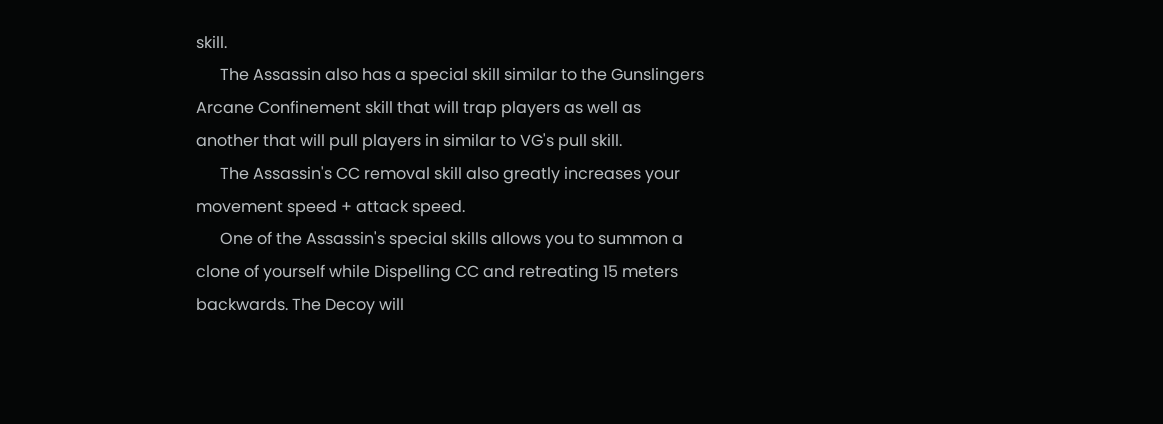skill.
      The Assassin also has a special skill similar to the Gunslingers Arcane Confinement skill that will trap players as well as another that will pull players in similar to VG's pull skill.
      The Assassin's CC removal skill also greatly increases your movement speed + attack speed.
      One of the Assassin's special skills allows you to summon a clone of yourself while Dispelling CC and retreating 15 meters backwards. The Decoy will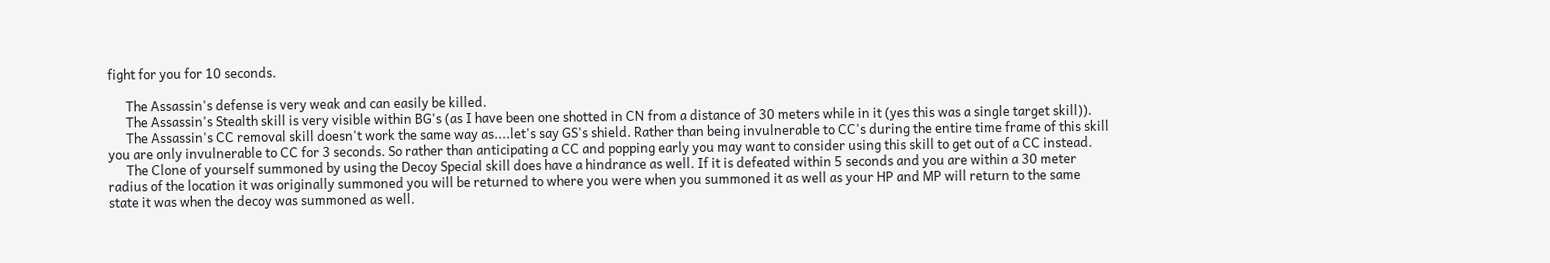fight for you for 10 seconds.

      The Assassin's defense is very weak and can easily be killed.
      The Assassin's Stealth skill is very visible within BG's (as I have been one shotted in CN from a distance of 30 meters while in it (yes this was a single target skill)).
      The Assassin's CC removal skill doesn't work the same way as....let's say GS's shield. Rather than being invulnerable to CC's during the entire time frame of this skill you are only invulnerable to CC for 3 seconds. So rather than anticipating a CC and popping early you may want to consider using this skill to get out of a CC instead.
      The Clone of yourself summoned by using the Decoy Special skill does have a hindrance as well. If it is defeated within 5 seconds and you are within a 30 meter radius of the location it was originally summoned you will be returned to where you were when you summoned it as well as your HP and MP will return to the same state it was when the decoy was summoned as well.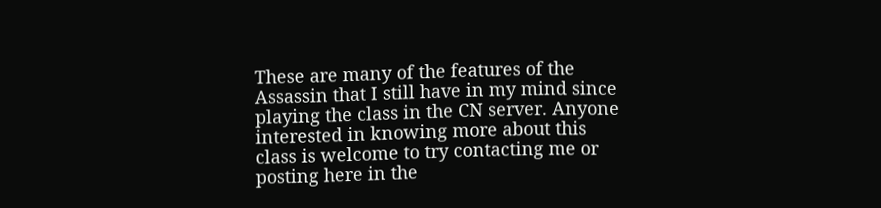These are many of the features of the Assassin that I still have in my mind since playing the class in the CN server. Anyone interested in knowing more about this class is welcome to try contacting me or posting here in the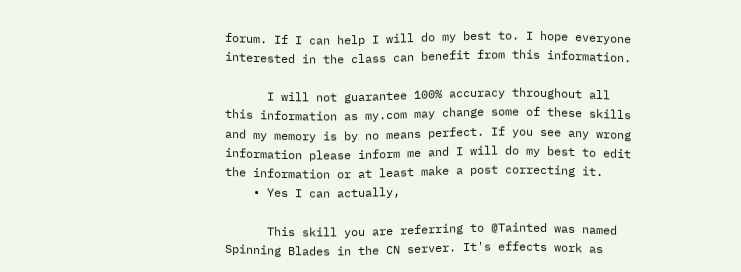forum. If I can help I will do my best to. I hope everyone interested in the class can benefit from this information.

      I will not guarantee 100% accuracy throughout all this information as my.com may change some of these skills and my memory is by no means perfect. If you see any wrong information please inform me and I will do my best to edit the information or at least make a post correcting it.
    • Yes I can actually,

      This skill you are referring to @Tainted was named Spinning Blades in the CN server. It's effects work as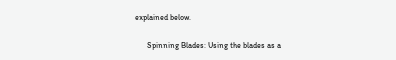explained below.

      Spinning Blades: Using the blades as a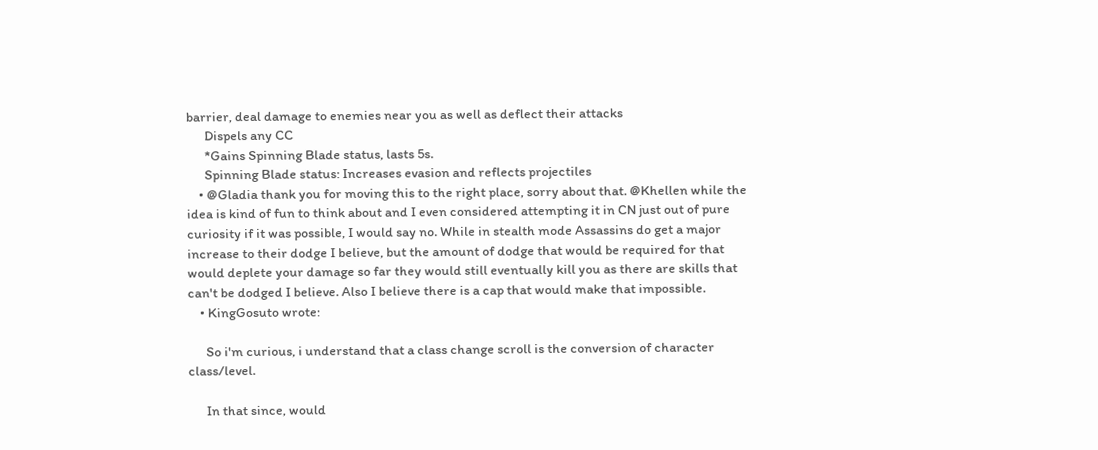barrier, deal damage to enemies near you as well as deflect their attacks
      Dispels any CC
      *Gains Spinning Blade status, lasts 5s.
      Spinning Blade status: Increases evasion and reflects projectiles
    • @Gladia thank you for moving this to the right place, sorry about that. @Khellen while the idea is kind of fun to think about and I even considered attempting it in CN just out of pure curiosity if it was possible, I would say no. While in stealth mode Assassins do get a major increase to their dodge I believe, but the amount of dodge that would be required for that would deplete your damage so far they would still eventually kill you as there are skills that can't be dodged I believe. Also I believe there is a cap that would make that impossible.
    • KingGosuto wrote:

      So i'm curious, i understand that a class change scroll is the conversion of character class/level.

      In that since, would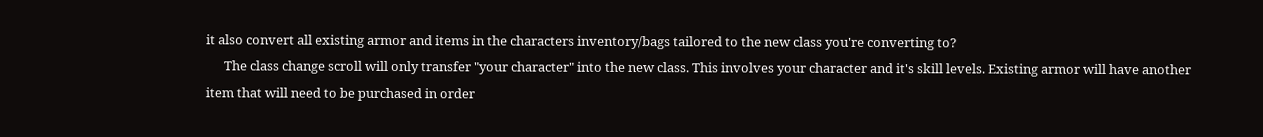it also convert all existing armor and items in the characters inventory/bags tailored to the new class you're converting to?
      The class change scroll will only transfer "your character" into the new class. This involves your character and it's skill levels. Existing armor will have another item that will need to be purchased in order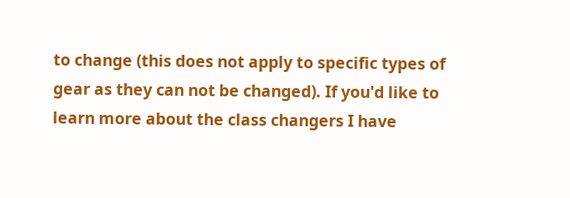to change (this does not apply to specific types of gear as they can not be changed). If you'd like to learn more about the class changers I have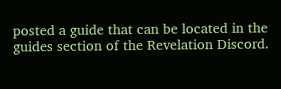posted a guide that can be located in the guides section of the Revelation Discord.